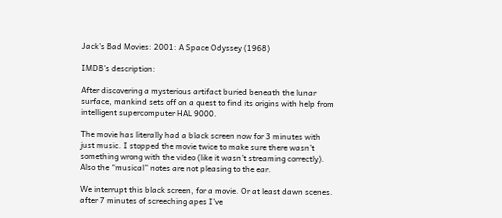Jack’s Bad Movies: 2001: A Space Odyssey (1968)

IMDB’s description:

After discovering a mysterious artifact buried beneath the lunar surface, mankind sets off on a quest to find its origins with help from intelligent supercomputer HAL 9000.

The movie has literally had a black screen now for 3 minutes with just music. I stopped the movie twice to make sure there wasn’t something wrong with the video (like it wasn’t streaming correctly). Also the “musical” notes are not pleasing to the ear.

We interrupt this black screen, for a movie. Or at least dawn scenes. after 7 minutes of screeching apes I’ve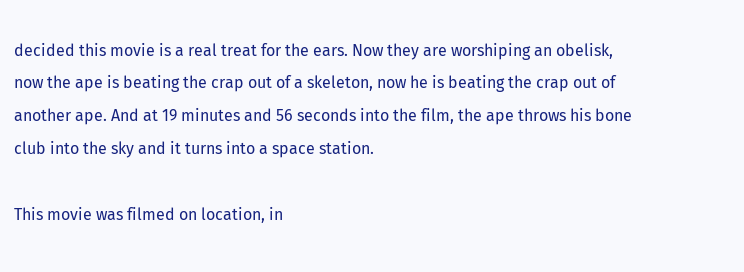decided this movie is a real treat for the ears. Now they are worshiping an obelisk, now the ape is beating the crap out of a skeleton, now he is beating the crap out of another ape. And at 19 minutes and 56 seconds into the film, the ape throws his bone club into the sky and it turns into a space station.

This movie was filmed on location, in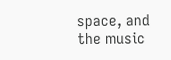space, and the music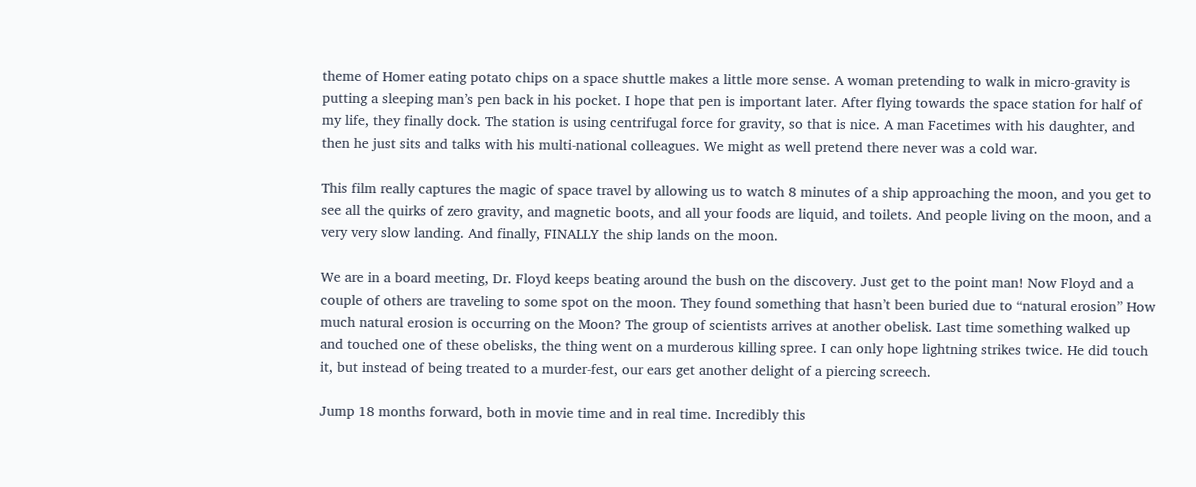theme of Homer eating potato chips on a space shuttle makes a little more sense. A woman pretending to walk in micro-gravity is putting a sleeping man’s pen back in his pocket. I hope that pen is important later. After flying towards the space station for half of my life, they finally dock. The station is using centrifugal force for gravity, so that is nice. A man Facetimes with his daughter, and then he just sits and talks with his multi-national colleagues. We might as well pretend there never was a cold war.

This film really captures the magic of space travel by allowing us to watch 8 minutes of a ship approaching the moon, and you get to see all the quirks of zero gravity, and magnetic boots, and all your foods are liquid, and toilets. And people living on the moon, and a very very slow landing. And finally, FINALLY the ship lands on the moon.

We are in a board meeting, Dr. Floyd keeps beating around the bush on the discovery. Just get to the point man! Now Floyd and a couple of others are traveling to some spot on the moon. They found something that hasn’t been buried due to “natural erosion” How much natural erosion is occurring on the Moon? The group of scientists arrives at another obelisk. Last time something walked up and touched one of these obelisks, the thing went on a murderous killing spree. I can only hope lightning strikes twice. He did touch it, but instead of being treated to a murder-fest, our ears get another delight of a piercing screech.

Jump 18 months forward, both in movie time and in real time. Incredibly this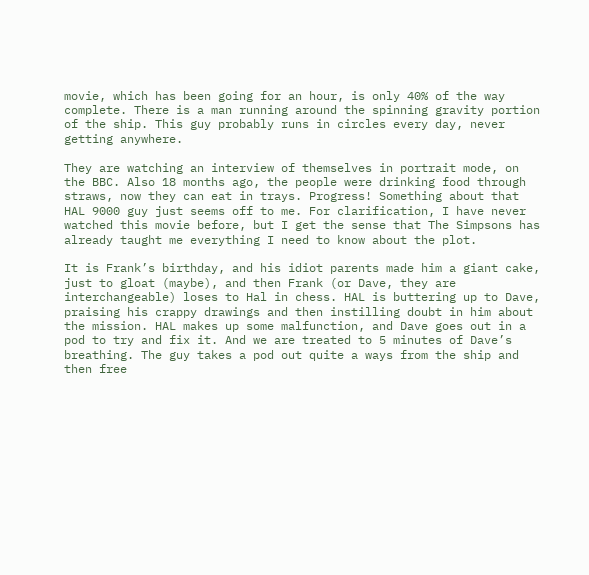movie, which has been going for an hour, is only 40% of the way complete. There is a man running around the spinning gravity portion of the ship. This guy probably runs in circles every day, never getting anywhere.

They are watching an interview of themselves in portrait mode, on the BBC. Also 18 months ago, the people were drinking food through straws, now they can eat in trays. Progress! Something about that HAL 9000 guy just seems off to me. For clarification, I have never watched this movie before, but I get the sense that The Simpsons has already taught me everything I need to know about the plot.

It is Frank’s birthday, and his idiot parents made him a giant cake, just to gloat (maybe), and then Frank (or Dave, they are interchangeable) loses to Hal in chess. HAL is buttering up to Dave, praising his crappy drawings and then instilling doubt in him about the mission. HAL makes up some malfunction, and Dave goes out in a pod to try and fix it. And we are treated to 5 minutes of Dave’s breathing. The guy takes a pod out quite a ways from the ship and then free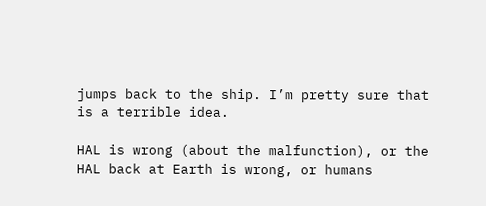jumps back to the ship. I’m pretty sure that is a terrible idea.

HAL is wrong (about the malfunction), or the HAL back at Earth is wrong, or humans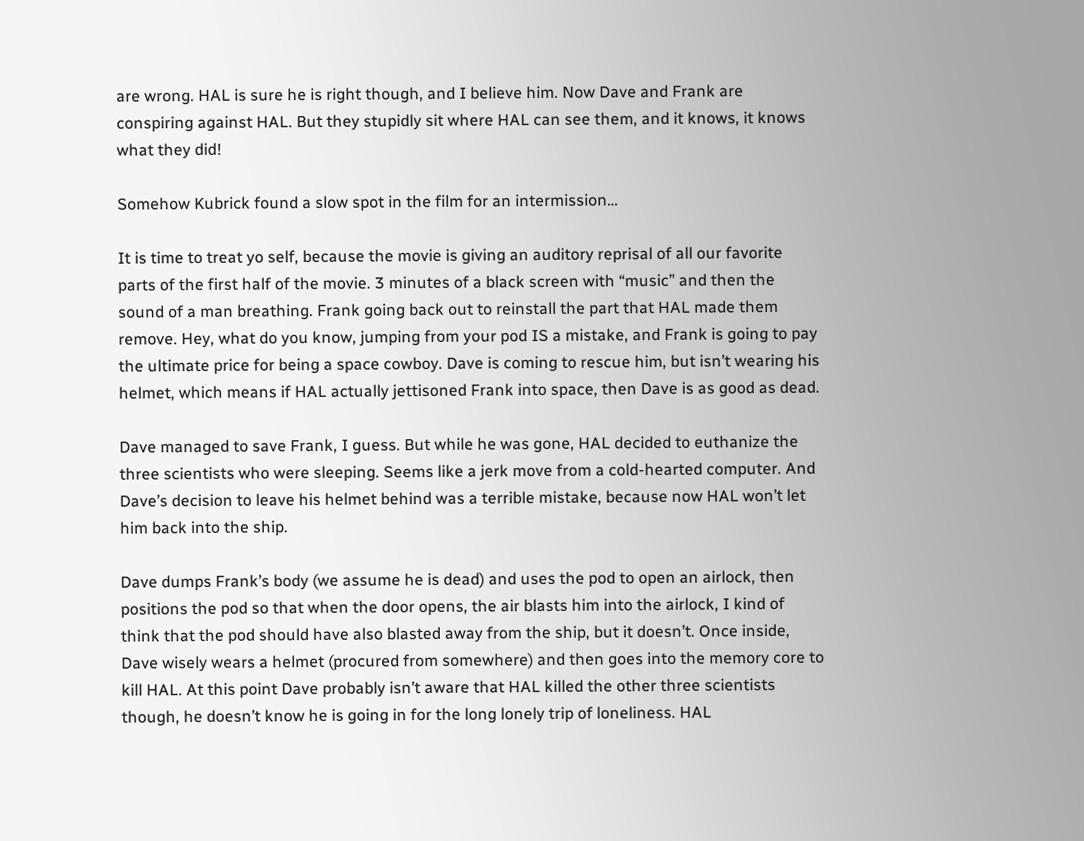are wrong. HAL is sure he is right though, and I believe him. Now Dave and Frank are conspiring against HAL. But they stupidly sit where HAL can see them, and it knows, it knows what they did!

Somehow Kubrick found a slow spot in the film for an intermission…

It is time to treat yo self, because the movie is giving an auditory reprisal of all our favorite parts of the first half of the movie. 3 minutes of a black screen with “music” and then the sound of a man breathing. Frank going back out to reinstall the part that HAL made them remove. Hey, what do you know, jumping from your pod IS a mistake, and Frank is going to pay the ultimate price for being a space cowboy. Dave is coming to rescue him, but isn’t wearing his helmet, which means if HAL actually jettisoned Frank into space, then Dave is as good as dead.

Dave managed to save Frank, I guess. But while he was gone, HAL decided to euthanize the three scientists who were sleeping. Seems like a jerk move from a cold-hearted computer. And Dave’s decision to leave his helmet behind was a terrible mistake, because now HAL won’t let him back into the ship.

Dave dumps Frank’s body (we assume he is dead) and uses the pod to open an airlock, then positions the pod so that when the door opens, the air blasts him into the airlock, I kind of think that the pod should have also blasted away from the ship, but it doesn’t. Once inside, Dave wisely wears a helmet (procured from somewhere) and then goes into the memory core to kill HAL. At this point Dave probably isn’t aware that HAL killed the other three scientists though, he doesn’t know he is going in for the long lonely trip of loneliness. HAL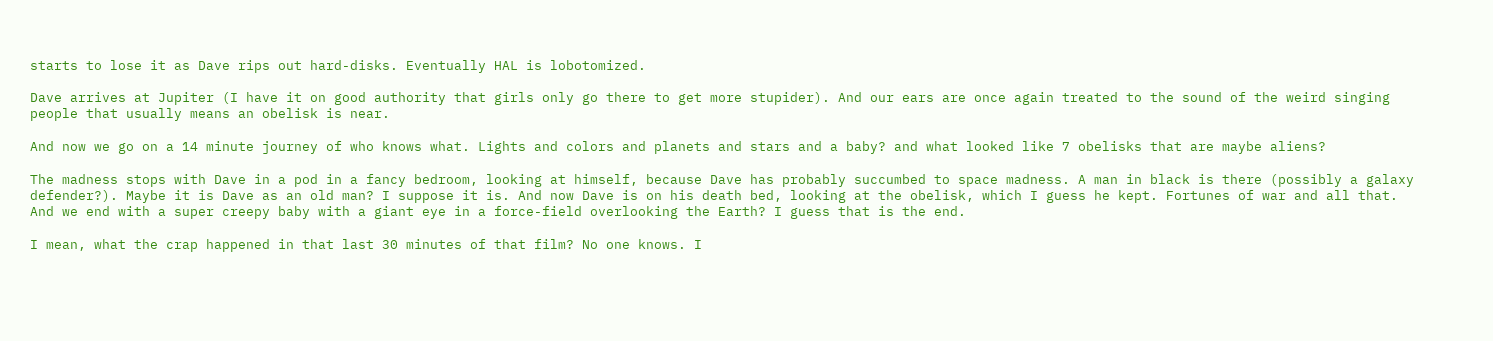starts to lose it as Dave rips out hard-disks. Eventually HAL is lobotomized.

Dave arrives at Jupiter (I have it on good authority that girls only go there to get more stupider). And our ears are once again treated to the sound of the weird singing people that usually means an obelisk is near.

And now we go on a 14 minute journey of who knows what. Lights and colors and planets and stars and a baby? and what looked like 7 obelisks that are maybe aliens?

The madness stops with Dave in a pod in a fancy bedroom, looking at himself, because Dave has probably succumbed to space madness. A man in black is there (possibly a galaxy defender?). Maybe it is Dave as an old man? I suppose it is. And now Dave is on his death bed, looking at the obelisk, which I guess he kept. Fortunes of war and all that. And we end with a super creepy baby with a giant eye in a force-field overlooking the Earth? I guess that is the end.

I mean, what the crap happened in that last 30 minutes of that film? No one knows. I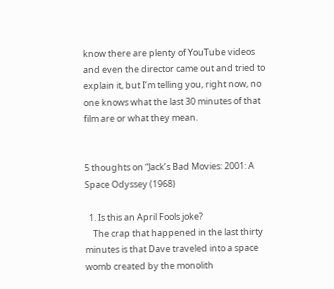know there are plenty of YouTube videos and even the director came out and tried to explain it, but I’m telling you, right now, no one knows what the last 30 minutes of that film are or what they mean.


5 thoughts on “Jack’s Bad Movies: 2001: A Space Odyssey (1968)

  1. Is this an April Fools joke?
    The crap that happened in the last thirty minutes is that Dave traveled into a space womb created by the monolith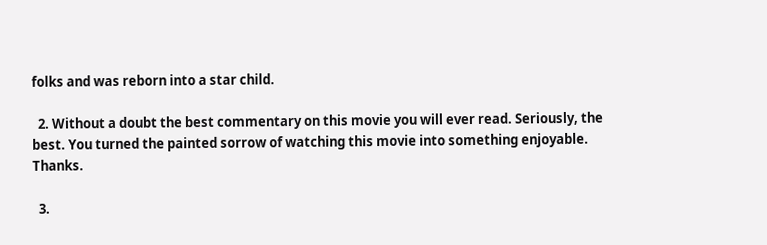folks and was reborn into a star child.

  2. Without a doubt the best commentary on this movie you will ever read. Seriously, the best. You turned the painted sorrow of watching this movie into something enjoyable. Thanks.

  3.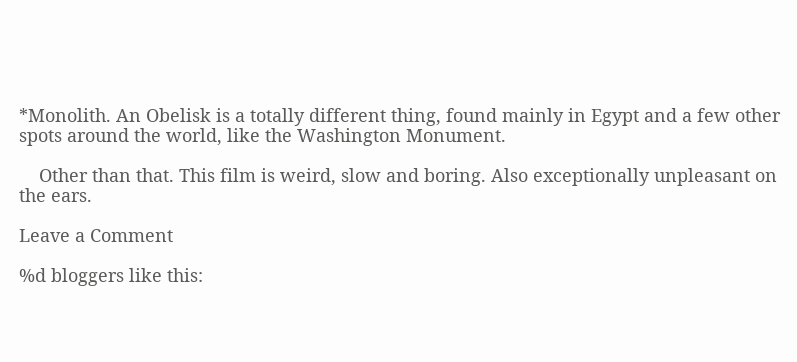*Monolith. An Obelisk is a totally different thing, found mainly in Egypt and a few other spots around the world, like the Washington Monument.

    Other than that. This film is weird, slow and boring. Also exceptionally unpleasant on the ears.

Leave a Comment

%d bloggers like this: